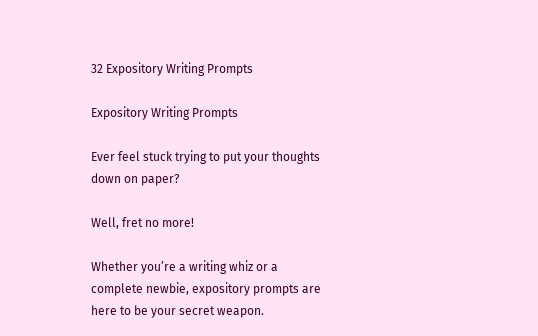32 Expository Writing Prompts

Expository Writing Prompts

Ever feel stuck trying to put your thoughts down on paper?

Well, fret no more!

Whether you’re a writing whiz or a complete newbie, expository prompts are here to be your secret weapon.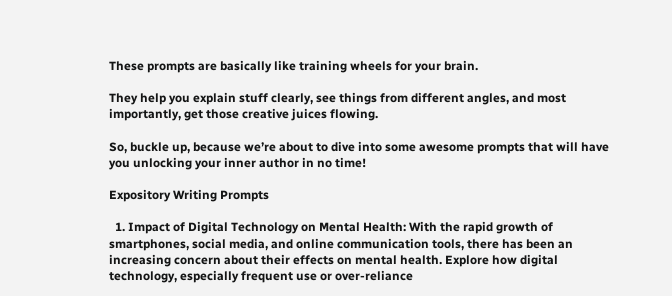These prompts are basically like training wheels for your brain.

They help you explain stuff clearly, see things from different angles, and most importantly, get those creative juices flowing.

So, buckle up, because we’re about to dive into some awesome prompts that will have you unlocking your inner author in no time!

Expository Writing Prompts

  1. Impact of Digital Technology on Mental Health: With the rapid growth of smartphones, social media, and online communication tools, there has been an increasing concern about their effects on mental health. Explore how digital technology, especially frequent use or over-reliance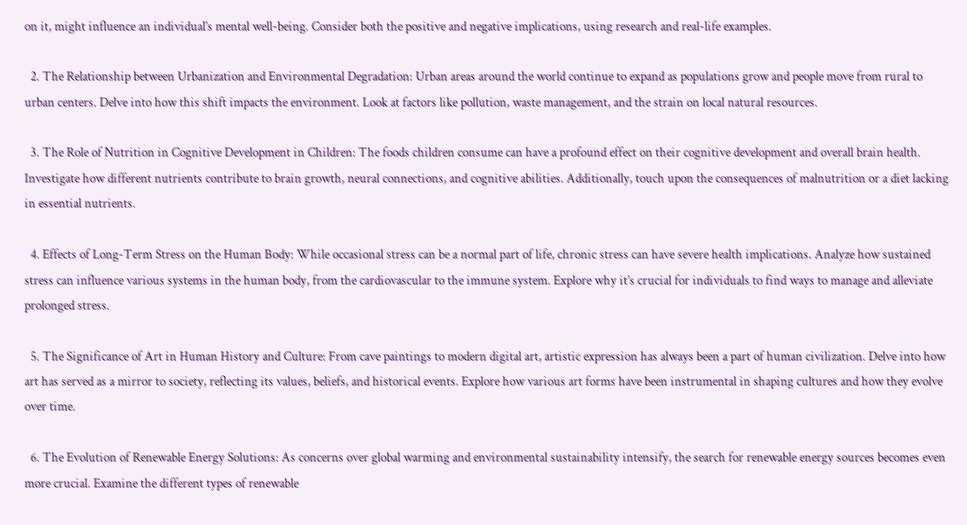on it, might influence an individual’s mental well-being. Consider both the positive and negative implications, using research and real-life examples.

  2. The Relationship between Urbanization and Environmental Degradation: Urban areas around the world continue to expand as populations grow and people move from rural to urban centers. Delve into how this shift impacts the environment. Look at factors like pollution, waste management, and the strain on local natural resources.

  3. The Role of Nutrition in Cognitive Development in Children: The foods children consume can have a profound effect on their cognitive development and overall brain health. Investigate how different nutrients contribute to brain growth, neural connections, and cognitive abilities. Additionally, touch upon the consequences of malnutrition or a diet lacking in essential nutrients.

  4. Effects of Long-Term Stress on the Human Body: While occasional stress can be a normal part of life, chronic stress can have severe health implications. Analyze how sustained stress can influence various systems in the human body, from the cardiovascular to the immune system. Explore why it’s crucial for individuals to find ways to manage and alleviate prolonged stress.

  5. The Significance of Art in Human History and Culture: From cave paintings to modern digital art, artistic expression has always been a part of human civilization. Delve into how art has served as a mirror to society, reflecting its values, beliefs, and historical events. Explore how various art forms have been instrumental in shaping cultures and how they evolve over time.

  6. The Evolution of Renewable Energy Solutions: As concerns over global warming and environmental sustainability intensify, the search for renewable energy sources becomes even more crucial. Examine the different types of renewable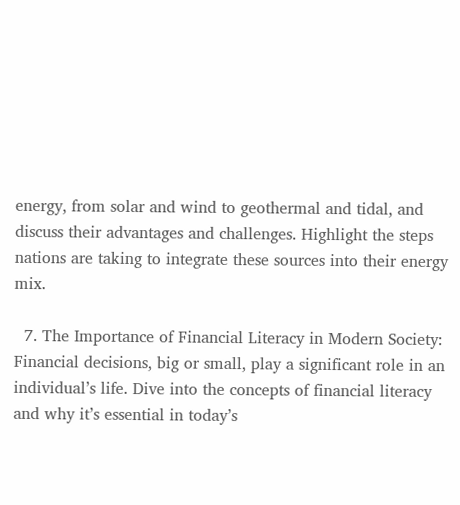energy, from solar and wind to geothermal and tidal, and discuss their advantages and challenges. Highlight the steps nations are taking to integrate these sources into their energy mix.

  7. The Importance of Financial Literacy in Modern Society: Financial decisions, big or small, play a significant role in an individual’s life. Dive into the concepts of financial literacy and why it’s essential in today’s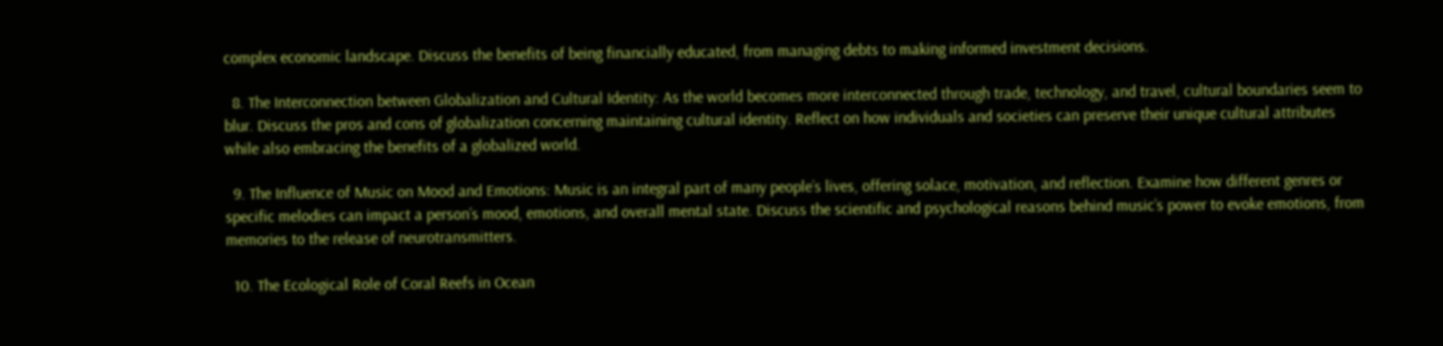complex economic landscape. Discuss the benefits of being financially educated, from managing debts to making informed investment decisions.

  8. The Interconnection between Globalization and Cultural Identity: As the world becomes more interconnected through trade, technology, and travel, cultural boundaries seem to blur. Discuss the pros and cons of globalization concerning maintaining cultural identity. Reflect on how individuals and societies can preserve their unique cultural attributes while also embracing the benefits of a globalized world.

  9. The Influence of Music on Mood and Emotions: Music is an integral part of many people’s lives, offering solace, motivation, and reflection. Examine how different genres or specific melodies can impact a person’s mood, emotions, and overall mental state. Discuss the scientific and psychological reasons behind music’s power to evoke emotions, from memories to the release of neurotransmitters.

  10. The Ecological Role of Coral Reefs in Ocean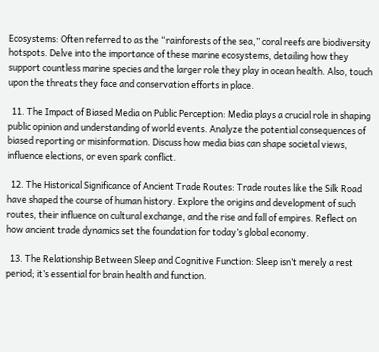Ecosystems: Often referred to as the “rainforests of the sea,” coral reefs are biodiversity hotspots. Delve into the importance of these marine ecosystems, detailing how they support countless marine species and the larger role they play in ocean health. Also, touch upon the threats they face and conservation efforts in place.

  11. The Impact of Biased Media on Public Perception: Media plays a crucial role in shaping public opinion and understanding of world events. Analyze the potential consequences of biased reporting or misinformation. Discuss how media bias can shape societal views, influence elections, or even spark conflict.

  12. The Historical Significance of Ancient Trade Routes: Trade routes like the Silk Road have shaped the course of human history. Explore the origins and development of such routes, their influence on cultural exchange, and the rise and fall of empires. Reflect on how ancient trade dynamics set the foundation for today’s global economy.

  13. The Relationship Between Sleep and Cognitive Function: Sleep isn’t merely a rest period; it’s essential for brain health and function.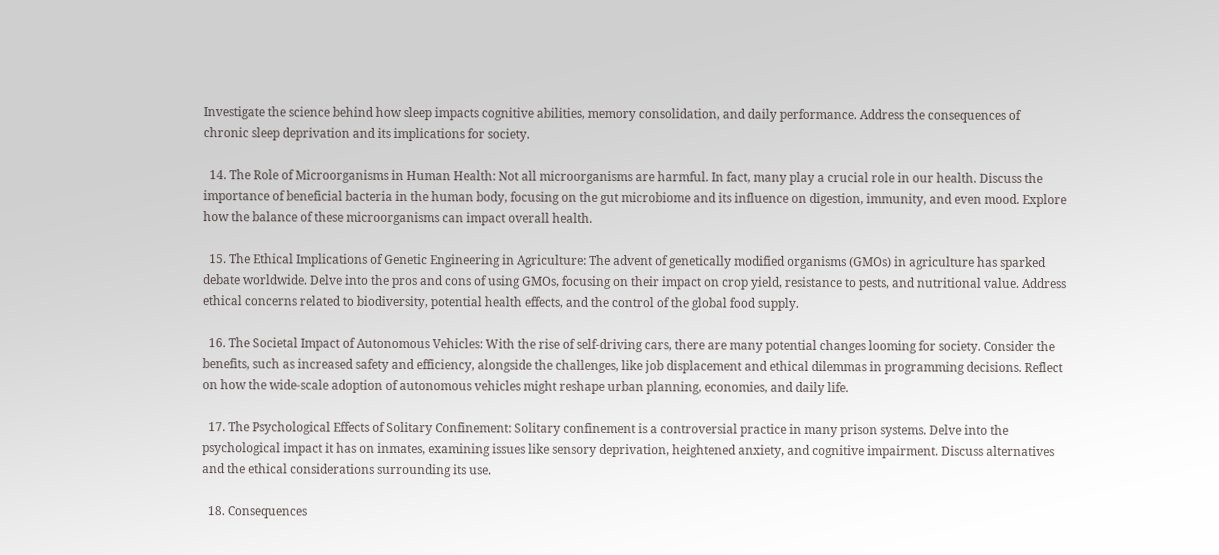Investigate the science behind how sleep impacts cognitive abilities, memory consolidation, and daily performance. Address the consequences of chronic sleep deprivation and its implications for society.

  14. The Role of Microorganisms in Human Health: Not all microorganisms are harmful. In fact, many play a crucial role in our health. Discuss the importance of beneficial bacteria in the human body, focusing on the gut microbiome and its influence on digestion, immunity, and even mood. Explore how the balance of these microorganisms can impact overall health.

  15. The Ethical Implications of Genetic Engineering in Agriculture: The advent of genetically modified organisms (GMOs) in agriculture has sparked debate worldwide. Delve into the pros and cons of using GMOs, focusing on their impact on crop yield, resistance to pests, and nutritional value. Address ethical concerns related to biodiversity, potential health effects, and the control of the global food supply.

  16. The Societal Impact of Autonomous Vehicles: With the rise of self-driving cars, there are many potential changes looming for society. Consider the benefits, such as increased safety and efficiency, alongside the challenges, like job displacement and ethical dilemmas in programming decisions. Reflect on how the wide-scale adoption of autonomous vehicles might reshape urban planning, economies, and daily life.

  17. The Psychological Effects of Solitary Confinement: Solitary confinement is a controversial practice in many prison systems. Delve into the psychological impact it has on inmates, examining issues like sensory deprivation, heightened anxiety, and cognitive impairment. Discuss alternatives and the ethical considerations surrounding its use.

  18. Consequences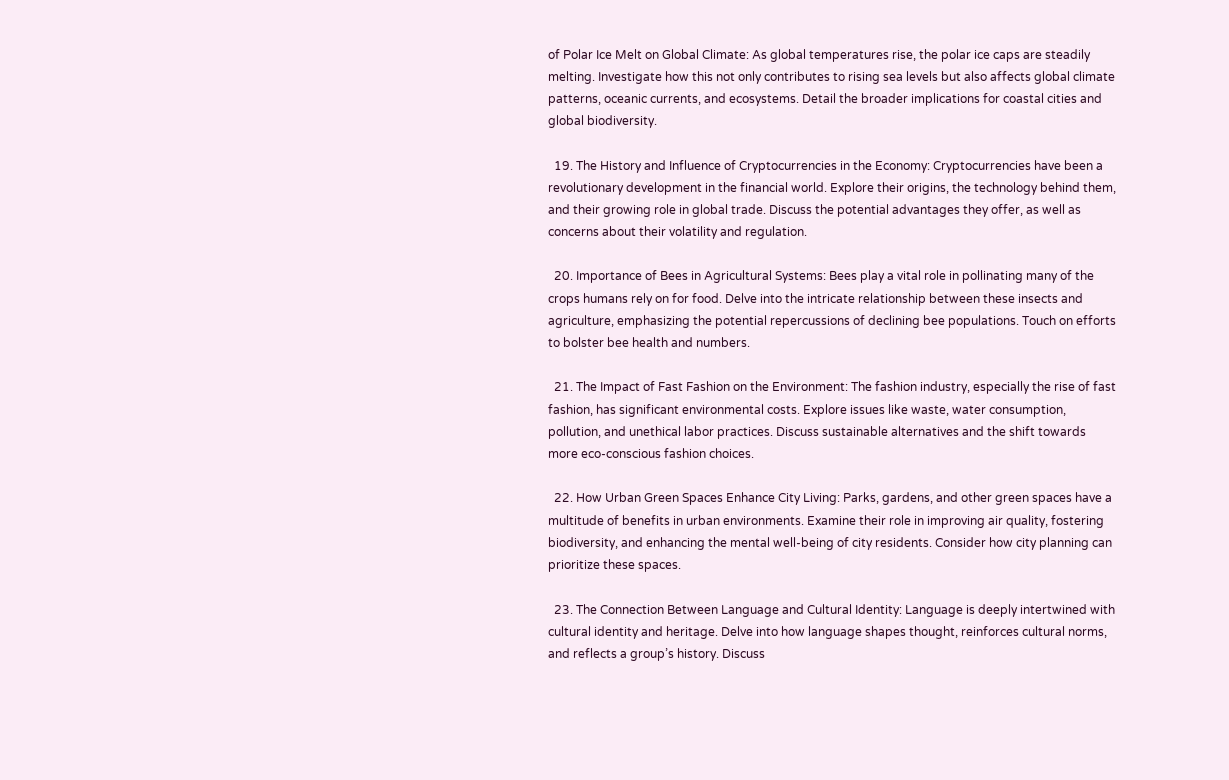of Polar Ice Melt on Global Climate: As global temperatures rise, the polar ice caps are steadily melting. Investigate how this not only contributes to rising sea levels but also affects global climate patterns, oceanic currents, and ecosystems. Detail the broader implications for coastal cities and global biodiversity.

  19. The History and Influence of Cryptocurrencies in the Economy: Cryptocurrencies have been a revolutionary development in the financial world. Explore their origins, the technology behind them, and their growing role in global trade. Discuss the potential advantages they offer, as well as concerns about their volatility and regulation.

  20. Importance of Bees in Agricultural Systems: Bees play a vital role in pollinating many of the crops humans rely on for food. Delve into the intricate relationship between these insects and agriculture, emphasizing the potential repercussions of declining bee populations. Touch on efforts to bolster bee health and numbers.

  21. The Impact of Fast Fashion on the Environment: The fashion industry, especially the rise of fast fashion, has significant environmental costs. Explore issues like waste, water consumption, pollution, and unethical labor practices. Discuss sustainable alternatives and the shift towards more eco-conscious fashion choices.

  22. How Urban Green Spaces Enhance City Living: Parks, gardens, and other green spaces have a multitude of benefits in urban environments. Examine their role in improving air quality, fostering biodiversity, and enhancing the mental well-being of city residents. Consider how city planning can prioritize these spaces.

  23. The Connection Between Language and Cultural Identity: Language is deeply intertwined with cultural identity and heritage. Delve into how language shapes thought, reinforces cultural norms, and reflects a group’s history. Discuss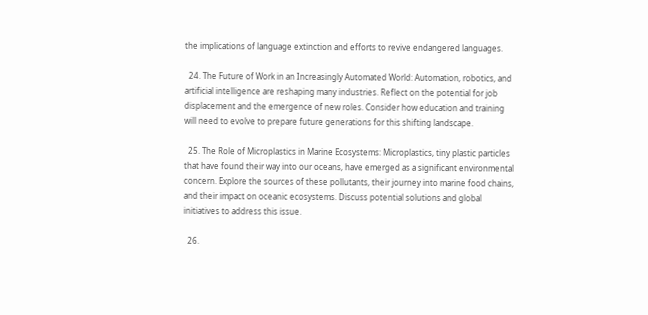the implications of language extinction and efforts to revive endangered languages.

  24. The Future of Work in an Increasingly Automated World: Automation, robotics, and artificial intelligence are reshaping many industries. Reflect on the potential for job displacement and the emergence of new roles. Consider how education and training will need to evolve to prepare future generations for this shifting landscape.

  25. The Role of Microplastics in Marine Ecosystems: Microplastics, tiny plastic particles that have found their way into our oceans, have emerged as a significant environmental concern. Explore the sources of these pollutants, their journey into marine food chains, and their impact on oceanic ecosystems. Discuss potential solutions and global initiatives to address this issue.

  26.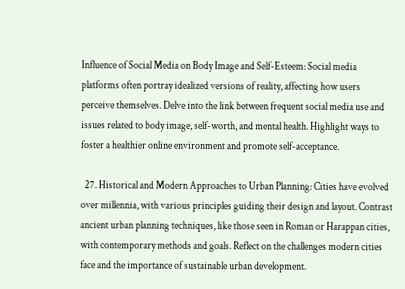Influence of Social Media on Body Image and Self-Esteem: Social media platforms often portray idealized versions of reality, affecting how users perceive themselves. Delve into the link between frequent social media use and issues related to body image, self-worth, and mental health. Highlight ways to foster a healthier online environment and promote self-acceptance.

  27. Historical and Modern Approaches to Urban Planning: Cities have evolved over millennia, with various principles guiding their design and layout. Contrast ancient urban planning techniques, like those seen in Roman or Harappan cities, with contemporary methods and goals. Reflect on the challenges modern cities face and the importance of sustainable urban development.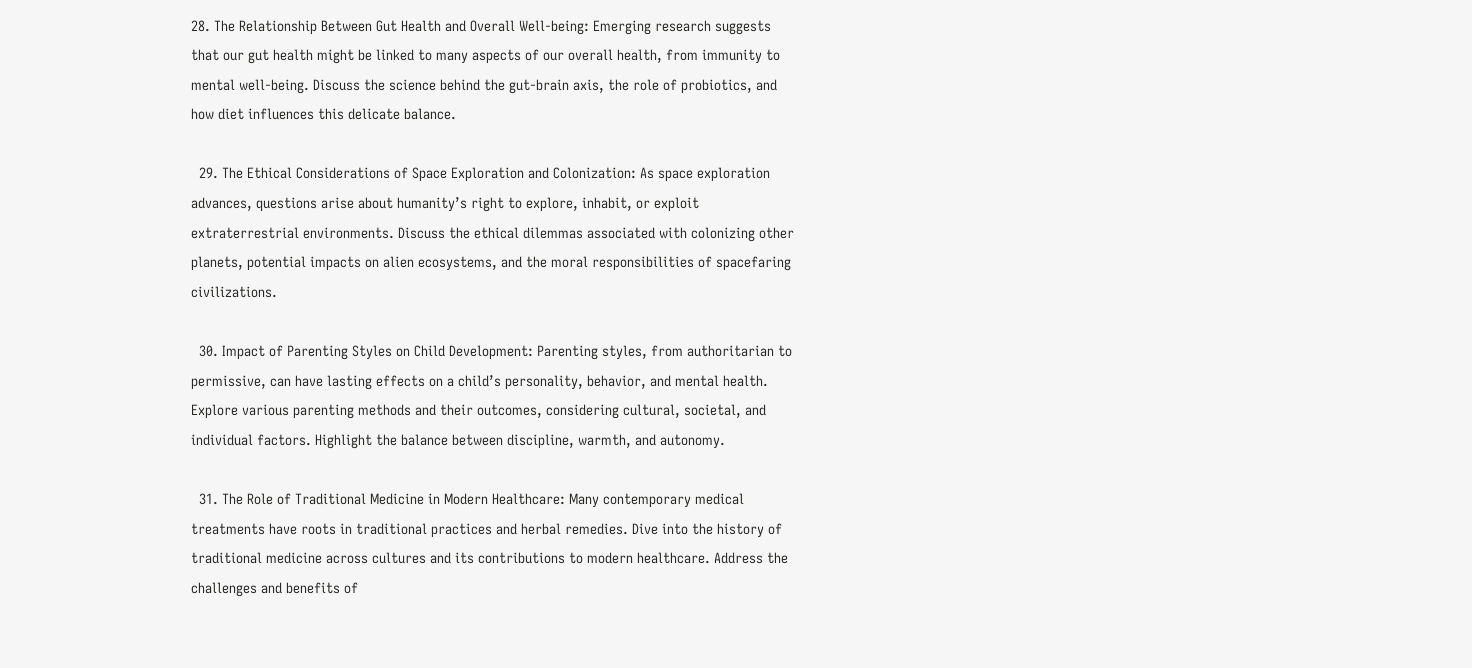28. The Relationship Between Gut Health and Overall Well-being: Emerging research suggests that our gut health might be linked to many aspects of our overall health, from immunity to mental well-being. Discuss the science behind the gut-brain axis, the role of probiotics, and how diet influences this delicate balance.

  29. The Ethical Considerations of Space Exploration and Colonization: As space exploration advances, questions arise about humanity’s right to explore, inhabit, or exploit extraterrestrial environments. Discuss the ethical dilemmas associated with colonizing other planets, potential impacts on alien ecosystems, and the moral responsibilities of spacefaring civilizations.

  30. Impact of Parenting Styles on Child Development: Parenting styles, from authoritarian to permissive, can have lasting effects on a child’s personality, behavior, and mental health. Explore various parenting methods and their outcomes, considering cultural, societal, and individual factors. Highlight the balance between discipline, warmth, and autonomy.

  31. The Role of Traditional Medicine in Modern Healthcare: Many contemporary medical treatments have roots in traditional practices and herbal remedies. Dive into the history of traditional medicine across cultures and its contributions to modern healthcare. Address the challenges and benefits of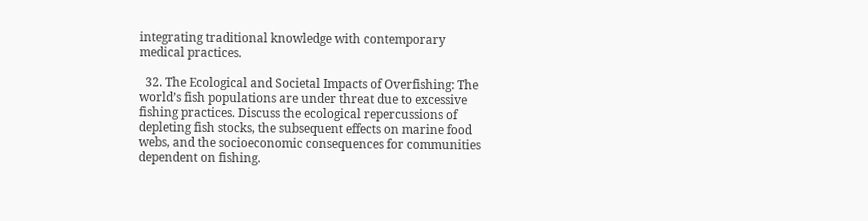integrating traditional knowledge with contemporary medical practices.

  32. The Ecological and Societal Impacts of Overfishing: The world’s fish populations are under threat due to excessive fishing practices. Discuss the ecological repercussions of depleting fish stocks, the subsequent effects on marine food webs, and the socioeconomic consequences for communities dependent on fishing.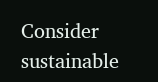Consider sustainable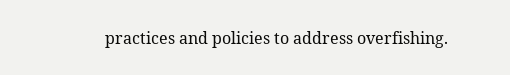practices and policies to address overfishing.